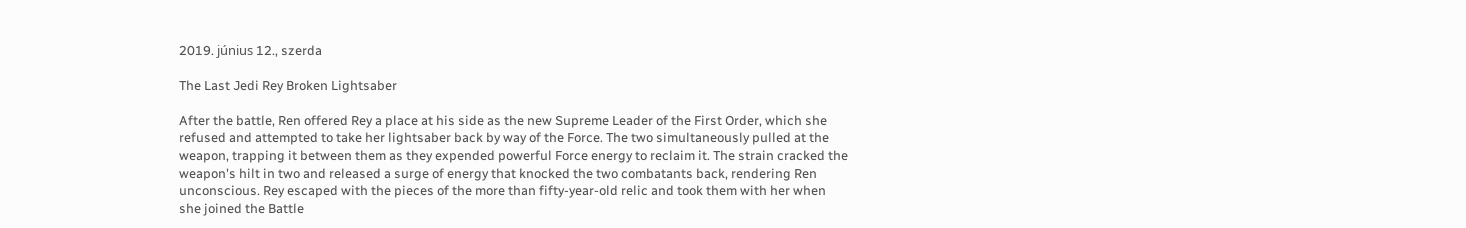2019. június 12., szerda

The Last Jedi Rey Broken Lightsaber

After the battle, Ren offered Rey a place at his side as the new Supreme Leader of the First Order, which she refused and attempted to take her lightsaber back by way of the Force. The two simultaneously pulled at the weapon, trapping it between them as they expended powerful Force energy to reclaim it. The strain cracked the weapon's hilt in two and released a surge of energy that knocked the two combatants back, rendering Ren unconscious. Rey escaped with the pieces of the more than fifty-year-old relic and took them with her when she joined the Battle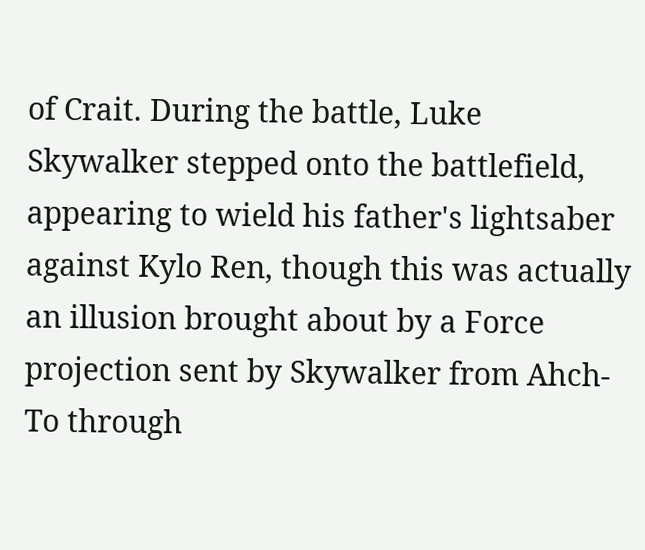of Crait. During the battle, Luke Skywalker stepped onto the battlefield, appearing to wield his father's lightsaber against Kylo Ren, though this was actually an illusion brought about by a Force projection sent by Skywalker from Ahch-To through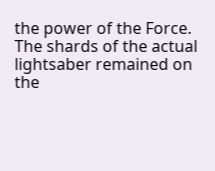the power of the Force. The shards of the actual lightsaber remained on the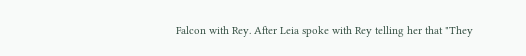Falcon with Rey. After Leia spoke with Rey telling her that "They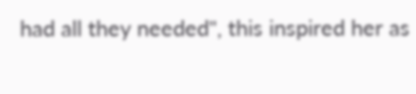had all they needed", this inspired her as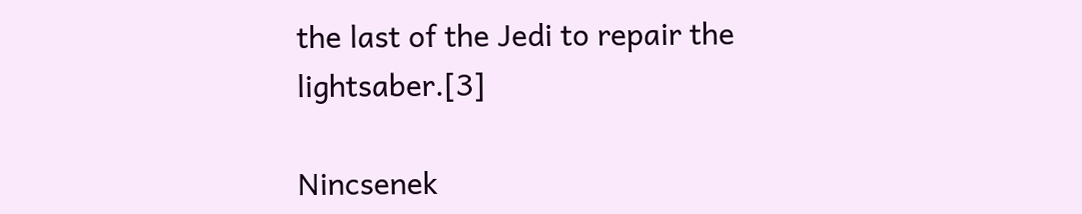the last of the Jedi to repair the lightsaber.[3]

Nincsenek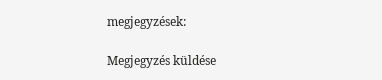megjegyzések:

Megjegyzés küldése